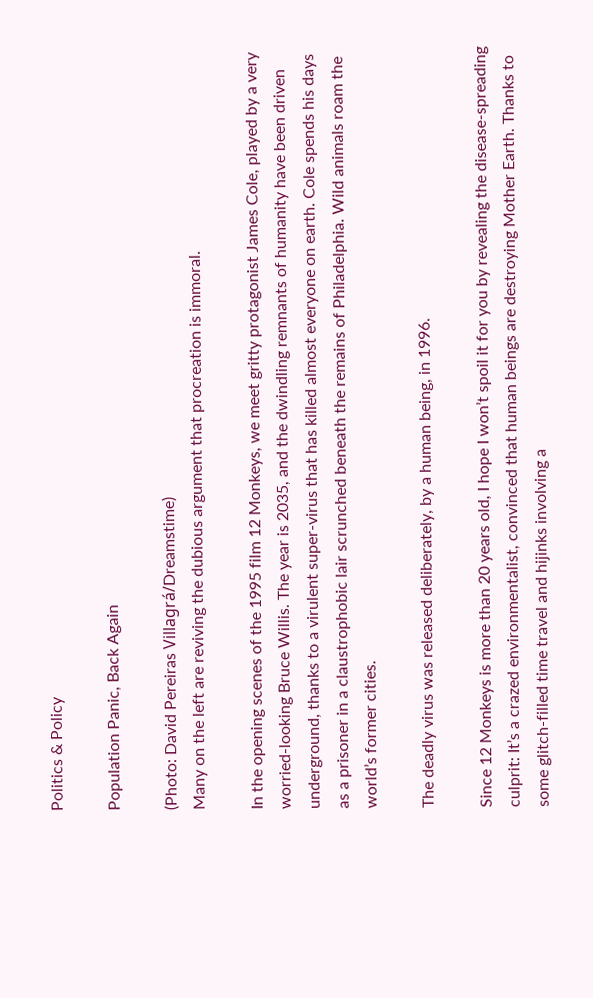Politics & Policy

Population Panic, Back Again

(Photo: David Pereiras Villagrá/Dreamstime)
Many on the left are reviving the dubious argument that procreation is immoral.

In the opening scenes of the 1995 film 12 Monkeys, we meet gritty protagonist James Cole, played by a very worried-looking Bruce Willis. The year is 2035, and the dwindling remnants of humanity have been driven underground, thanks to a virulent super-virus that has killed almost everyone on earth. Cole spends his days as a prisoner in a claustrophobic lair scrunched beneath the remains of Philadelphia. Wild animals roam the world’s former cities.

The deadly virus was released deliberately, by a human being, in 1996.

Since 12 Monkeys is more than 20 years old, I hope I won’t spoil it for you by revealing the disease-spreading culprit: It’s a crazed environmentalist, convinced that human beings are destroying Mother Earth. Thanks to some glitch-filled time travel and hijinks involving a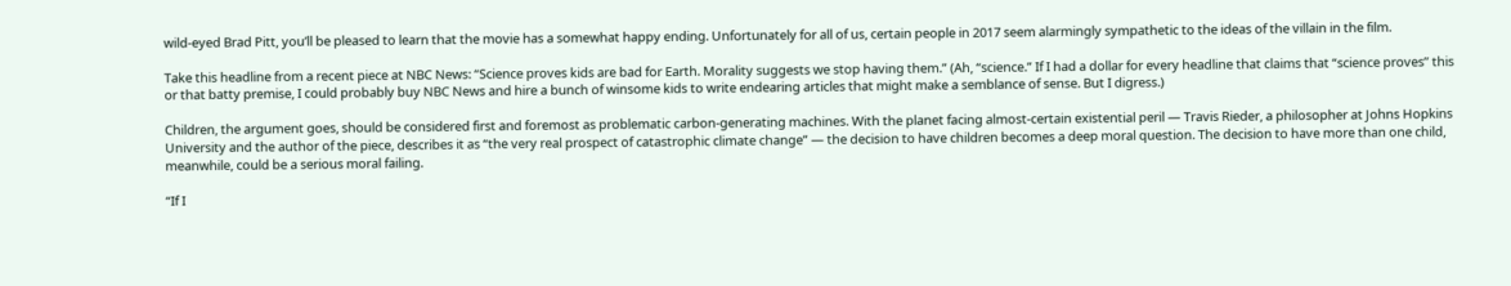wild-eyed Brad Pitt, you’ll be pleased to learn that the movie has a somewhat happy ending. Unfortunately for all of us, certain people in 2017 seem alarmingly sympathetic to the ideas of the villain in the film.

Take this headline from a recent piece at NBC News: “Science proves kids are bad for Earth. Morality suggests we stop having them.” (Ah, “science.” If I had a dollar for every headline that claims that “science proves” this or that batty premise, I could probably buy NBC News and hire a bunch of winsome kids to write endearing articles that might make a semblance of sense. But I digress.)

Children, the argument goes, should be considered first and foremost as problematic carbon-generating machines. With the planet facing almost-certain existential peril — Travis Rieder, a philosopher at Johns Hopkins University and the author of the piece, describes it as “the very real prospect of catastrophic climate change” — the decision to have children becomes a deep moral question. The decision to have more than one child, meanwhile, could be a serious moral failing.

“If I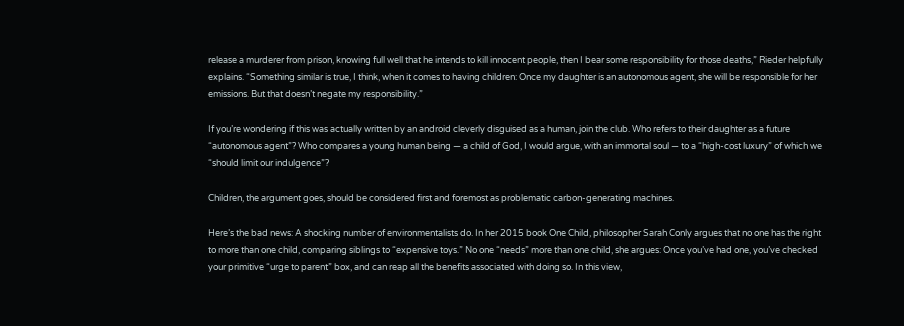release a murderer from prison, knowing full well that he intends to kill innocent people, then I bear some responsibility for those deaths,” Rieder helpfully explains. “Something similar is true, I think, when it comes to having children: Once my daughter is an autonomous agent, she will be responsible for her emissions. But that doesn’t negate my responsibility.”

If you’re wondering if this was actually written by an android cleverly disguised as a human, join the club. Who refers to their daughter as a future “autonomous agent”? Who compares a young human being — a child of God, I would argue, with an immortal soul — to a “high-cost luxury” of which we “should limit our indulgence”?

Children, the argument goes, should be considered first and foremost as problematic carbon-generating machines.

Here’s the bad news: A shocking number of environmentalists do. In her 2015 book One Child, philosopher Sarah Conly argues that no one has the right to more than one child, comparing siblings to “expensive toys.” No one “needs” more than one child, she argues: Once you’ve had one, you’ve checked your primitive “urge to parent” box, and can reap all the benefits associated with doing so. In this view,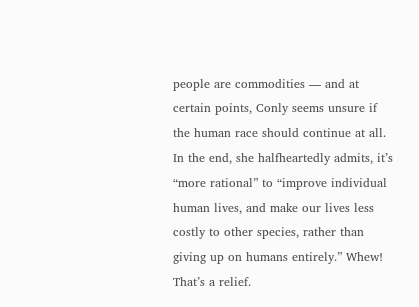people are commodities — and at certain points, Conly seems unsure if the human race should continue at all. In the end, she halfheartedly admits, it’s “more rational” to “improve individual human lives, and make our lives less costly to other species, rather than giving up on humans entirely.” Whew! That’s a relief.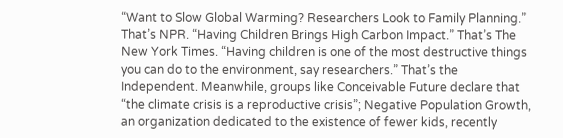“Want to Slow Global Warming? Researchers Look to Family Planning.” That’s NPR. “Having Children Brings High Carbon Impact.” That’s The New York Times. “Having children is one of the most destructive things you can do to the environment, say researchers.” That’s the Independent. Meanwhile, groups like Conceivable Future declare that “the climate crisis is a reproductive crisis”; Negative Population Growth, an organization dedicated to the existence of fewer kids, recently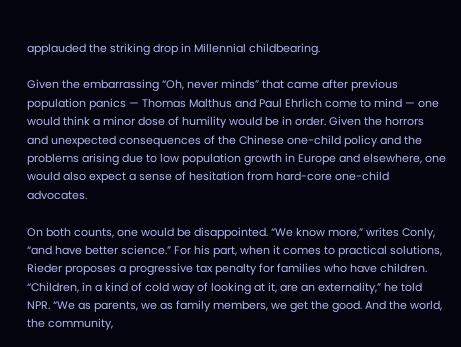applauded the striking drop in Millennial childbearing.

Given the embarrassing “Oh, never minds” that came after previous population panics — Thomas Malthus and Paul Ehrlich come to mind — one would think a minor dose of humility would be in order. Given the horrors and unexpected consequences of the Chinese one-child policy and the problems arising due to low population growth in Europe and elsewhere, one would also expect a sense of hesitation from hard-core one-child advocates.

On both counts, one would be disappointed. “We know more,” writes Conly, “and have better science.” For his part, when it comes to practical solutions, Rieder proposes a progressive tax penalty for families who have children. “Children, in a kind of cold way of looking at it, are an externality,” he told NPR. “We as parents, we as family members, we get the good. And the world, the community,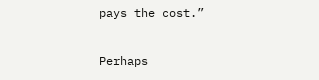pays the cost.”

Perhaps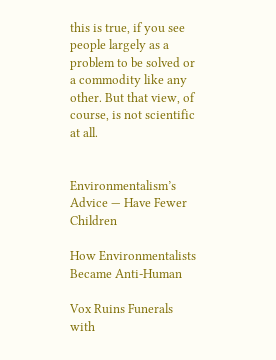this is true, if you see people largely as a problem to be solved or a commodity like any other. But that view, of course, is not scientific at all.


Environmentalism’s Advice — Have Fewer Children

How Environmentalists Became Anti-Human

Vox Ruins Funerals with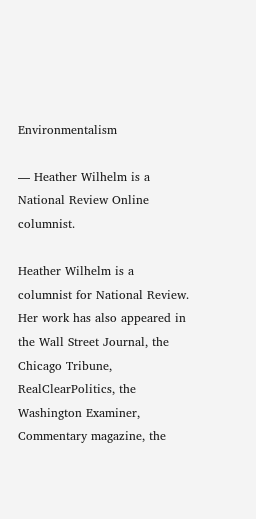Environmentalism

— Heather Wilhelm is a National Review Online columnist.

Heather Wilhelm is a columnist for National Review. Her work has also appeared in the Wall Street Journal, the Chicago Tribune, RealClearPolitics, the Washington Examiner, Commentary magazine, the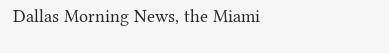Dallas Morning News, the Miami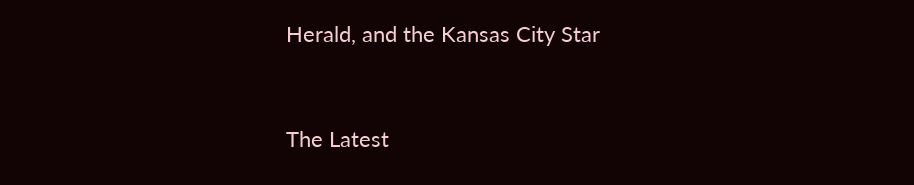Herald, and the Kansas City Star


The Latest